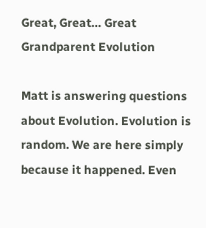Great, Great… Great Grandparent Evolution

Matt is answering questions about Evolution. Evolution is random. We are here simply because it happened. Even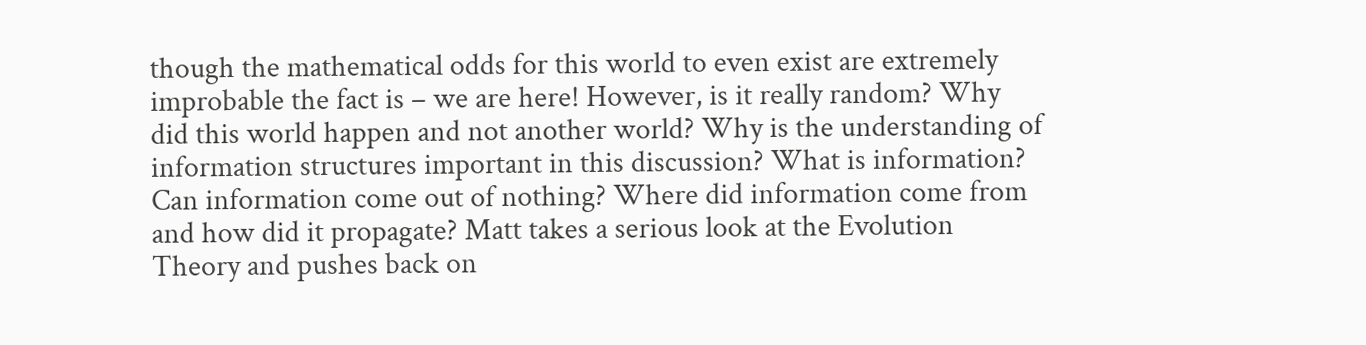though the mathematical odds for this world to even exist are extremely improbable the fact is – we are here! However, is it really random? Why did this world happen and not another world? Why is the understanding of information structures important in this discussion? What is information? Can information come out of nothing? Where did information come from and how did it propagate? Matt takes a serious look at the Evolution Theory and pushes back on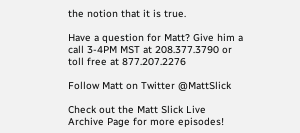the notion that it is true.

Have a question for Matt? Give him a call 3-4PM MST at 208.377.3790 or toll free at 877.207.2276

Follow Matt on Twitter @MattSlick

Check out the Matt Slick Live Archive Page for more episodes!